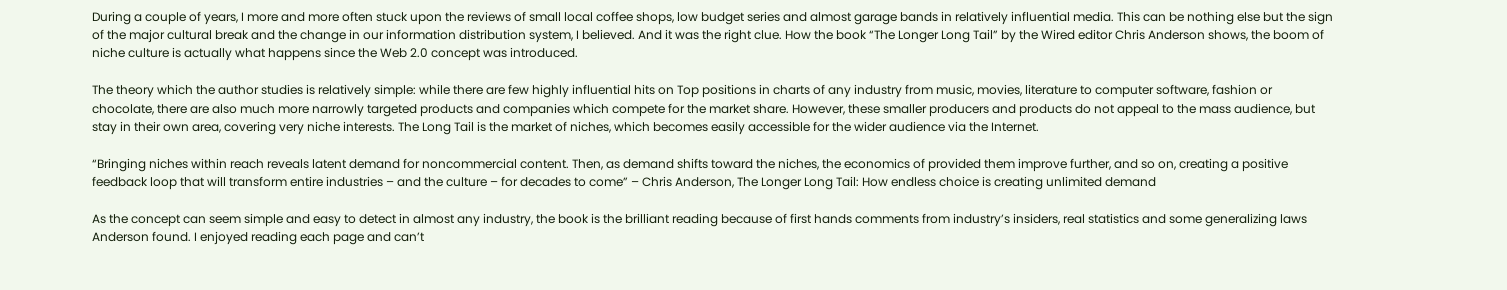During a couple of years, I more and more often stuck upon the reviews of small local coffee shops, low budget series and almost garage bands in relatively influential media. This can be nothing else but the sign of the major cultural break and the change in our information distribution system, I believed. And it was the right clue. How the book “The Longer Long Tail” by the Wired editor Chris Anderson shows, the boom of niche culture is actually what happens since the Web 2.0 concept was introduced.

The theory which the author studies is relatively simple: while there are few highly influential hits on Top positions in charts of any industry from music, movies, literature to computer software, fashion or chocolate, there are also much more narrowly targeted products and companies which compete for the market share. However, these smaller producers and products do not appeal to the mass audience, but stay in their own area, covering very niche interests. The Long Tail is the market of niches, which becomes easily accessible for the wider audience via the Internet.

“Bringing niches within reach reveals latent demand for noncommercial content. Then, as demand shifts toward the niches, the economics of provided them improve further, and so on, creating a positive feedback loop that will transform entire industries – and the culture – for decades to come” – Chris Anderson, The Longer Long Tail: How endless choice is creating unlimited demand

As the concept can seem simple and easy to detect in almost any industry, the book is the brilliant reading because of first hands comments from industry’s insiders, real statistics and some generalizing laws Anderson found. I enjoyed reading each page and can’t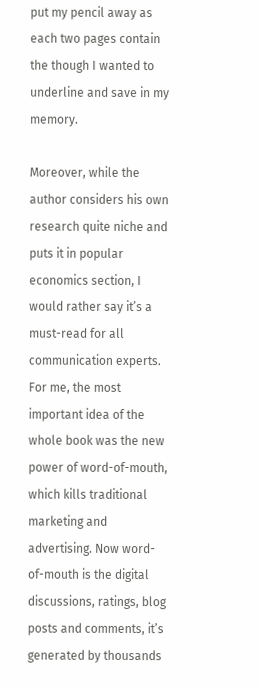put my pencil away as each two pages contain the though I wanted to underline and save in my memory.

Moreover, while the author considers his own research quite niche and puts it in popular economics section, I would rather say it’s a must-read for all communication experts. For me, the most important idea of the whole book was the new power of word-of-mouth, which kills traditional marketing and advertising. Now word-of-mouth is the digital discussions, ratings, blog posts and comments, it’s generated by thousands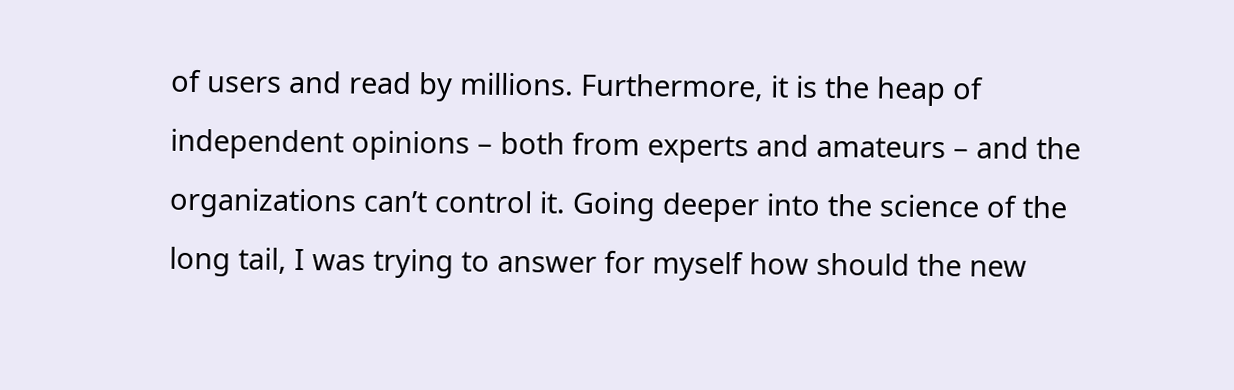of users and read by millions. Furthermore, it is the heap of independent opinions – both from experts and amateurs – and the organizations can’t control it. Going deeper into the science of the long tail, I was trying to answer for myself how should the new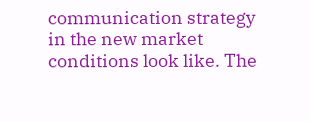communication strategy in the new market conditions look like. The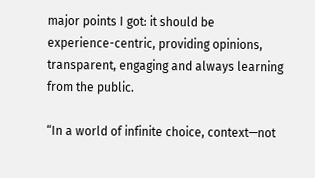major points I got: it should be experience-centric, providing opinions, transparent, engaging and always learning from the public.

“In a world of infinite choice, context—not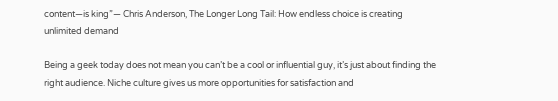content—is king”― Chris Anderson, The Longer Long Tail: How endless choice is creating unlimited demand

Being a geek today does not mean you can’t be a cool or influential guy, it’s just about finding the right audience. Niche culture gives us more opportunities for satisfaction and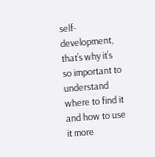self-development, that’s why it’s so important to understand where to find it and how to use it more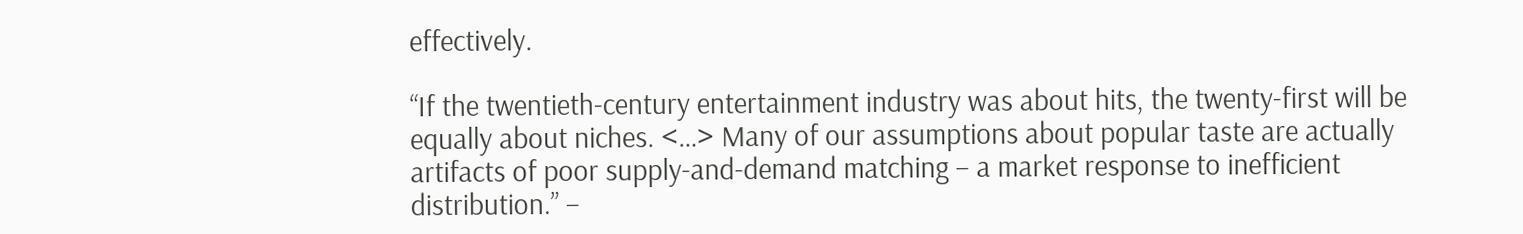effectively.

“If the twentieth-century entertainment industry was about hits, the twenty-first will be equally about niches. <…> Many of our assumptions about popular taste are actually artifacts of poor supply-and-demand matching – a market response to inefficient distribution.” –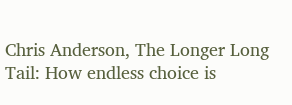Chris Anderson, The Longer Long Tail: How endless choice is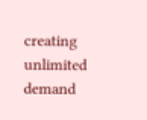creating unlimited demand